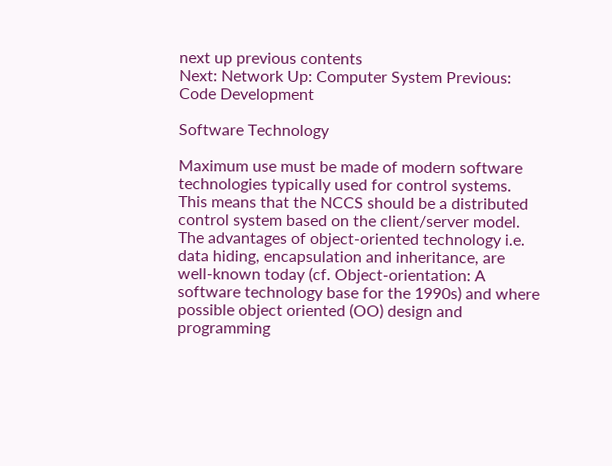next up previous contents
Next: Network Up: Computer System Previous: Code Development

Software Technology

Maximum use must be made of modern software technologies typically used for control systems. This means that the NCCS should be a distributed control system based on the client/server model. The advantages of object-oriented technology i.e. data hiding, encapsulation and inheritance, are well-known today (cf. Object-orientation: A software technology base for the 1990s) and where possible object oriented (OO) design and programming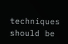techniques should be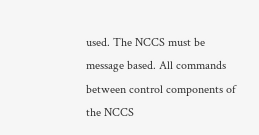used. The NCCS must be message based. All commands between control components of the NCCS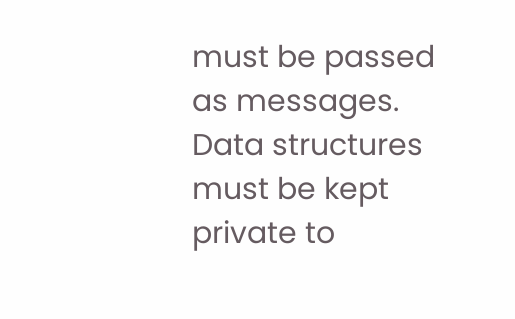must be passed as messages. Data structures must be kept private to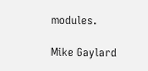modules.

Mike Gaylard